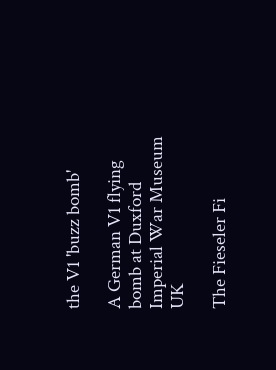the V1 'buzz bomb'

A German V1 flying bomb at Duxford Imperial War Museum UK

The Fieseler Fi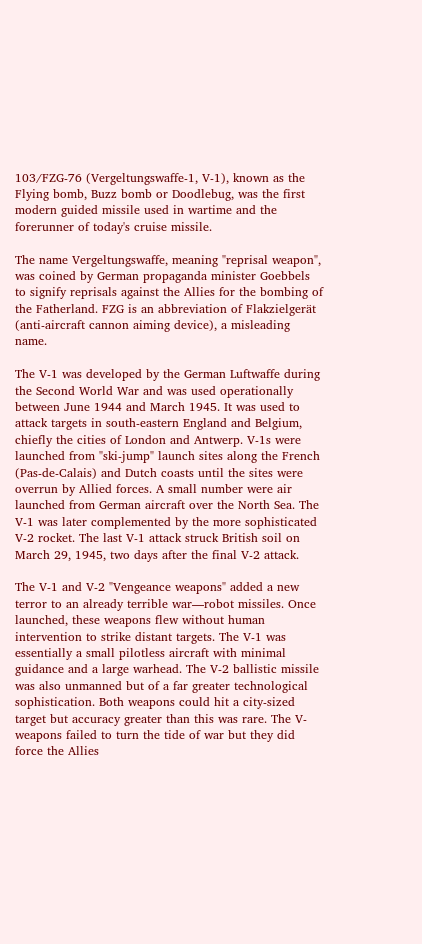103/FZG-76 (Vergeltungswaffe-1, V-1), known as the Flying bomb, Buzz bomb or Doodlebug, was the first modern guided missile used in wartime and the forerunner of today's cruise missile.

The name Vergeltungswaffe, meaning "reprisal weapon", was coined by German propaganda minister Goebbels to signify reprisals against the Allies for the bombing of the Fatherland. FZG is an abbreviation of Flakzielgerät (anti-aircraft cannon aiming device), a misleading name.

The V-1 was developed by the German Luftwaffe during the Second World War and was used operationally between June 1944 and March 1945. It was used to attack targets in south-eastern England and Belgium, chiefly the cities of London and Antwerp. V-1s were launched from "ski-jump" launch sites along the French (Pas-de-Calais) and Dutch coasts until the sites were overrun by Allied forces. A small number were air launched from German aircraft over the North Sea. The V-1 was later complemented by the more sophisticated V-2 rocket. The last V-1 attack struck British soil on March 29, 1945, two days after the final V-2 attack.

The V-1 and V-2 "Vengeance weapons" added a new terror to an already terrible war—robot missiles. Once launched, these weapons flew without human intervention to strike distant targets. The V-1 was essentially a small pilotless aircraft with minimal guidance and a large warhead. The V-2 ballistic missile was also unmanned but of a far greater technological sophistication. Both weapons could hit a city-sized target but accuracy greater than this was rare. The V-weapons failed to turn the tide of war but they did force the Allies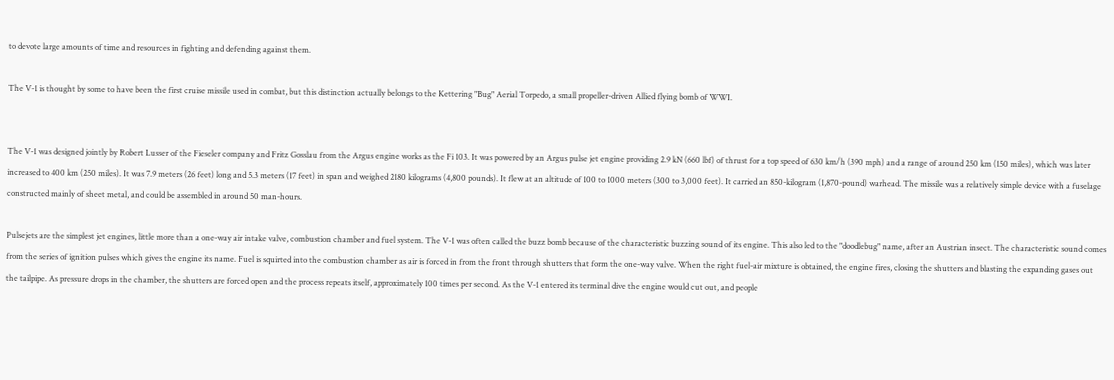to devote large amounts of time and resources in fighting and defending against them.

The V-1 is thought by some to have been the first cruise missile used in combat, but this distinction actually belongs to the Kettering "Bug" Aerial Torpedo, a small propeller-driven Allied flying bomb of WWI.


The V-1 was designed jointly by Robert Lusser of the Fieseler company and Fritz Gosslau from the Argus engine works as the Fi 103. It was powered by an Argus pulse jet engine providing 2.9 kN (660 lbf) of thrust for a top speed of 630 km/h (390 mph) and a range of around 250 km (150 miles), which was later increased to 400 km (250 miles). It was 7.9 meters (26 feet) long and 5.3 meters (17 feet) in span and weighed 2180 kilograms (4,800 pounds). It flew at an altitude of 100 to 1000 meters (300 to 3,000 feet). It carried an 850-kilogram (1,870-pound) warhead. The missile was a relatively simple device with a fuselage constructed mainly of sheet metal, and could be assembled in around 50 man-hours.

Pulsejets are the simplest jet engines, little more than a one-way air intake valve, combustion chamber and fuel system. The V-1 was often called the buzz bomb because of the characteristic buzzing sound of its engine. This also led to the "doodlebug" name, after an Austrian insect. The characteristic sound comes from the series of ignition pulses which gives the engine its name. Fuel is squirted into the combustion chamber as air is forced in from the front through shutters that form the one-way valve. When the right fuel-air mixture is obtained, the engine fires, closing the shutters and blasting the expanding gases out the tailpipe. As pressure drops in the chamber, the shutters are forced open and the process repeats itself, approximately 100 times per second. As the V-1 entered its terminal dive the engine would cut out, and people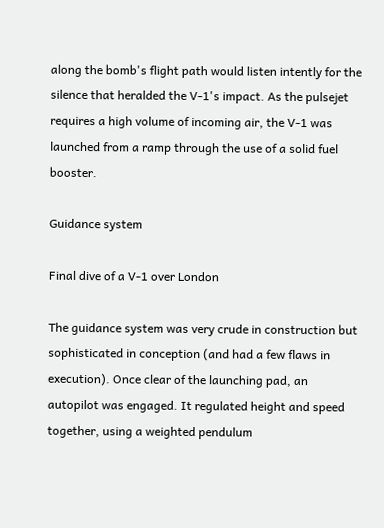along the bomb's flight path would listen intently for the silence that heralded the V-1's impact. As the pulsejet requires a high volume of incoming air, the V-1 was launched from a ramp through the use of a solid fuel booster.

Guidance system

Final dive of a V-1 over London

The guidance system was very crude in construction but sophisticated in conception (and had a few flaws in execution). Once clear of the launching pad, an autopilot was engaged. It regulated height and speed together, using a weighted pendulum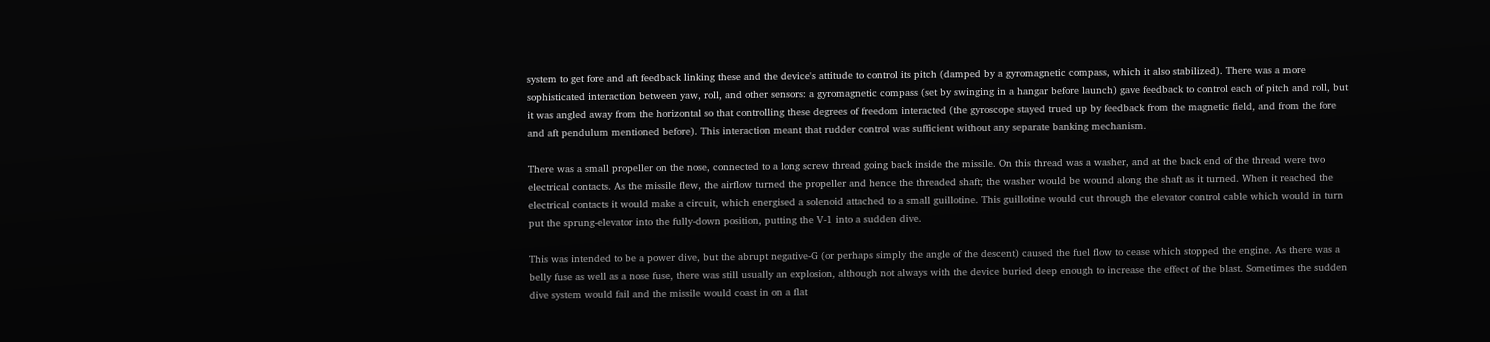system to get fore and aft feedback linking these and the device's attitude to control its pitch (damped by a gyromagnetic compass, which it also stabilized). There was a more sophisticated interaction between yaw, roll, and other sensors: a gyromagnetic compass (set by swinging in a hangar before launch) gave feedback to control each of pitch and roll, but it was angled away from the horizontal so that controlling these degrees of freedom interacted (the gyroscope stayed trued up by feedback from the magnetic field, and from the fore and aft pendulum mentioned before). This interaction meant that rudder control was sufficient without any separate banking mechanism.

There was a small propeller on the nose, connected to a long screw thread going back inside the missile. On this thread was a washer, and at the back end of the thread were two electrical contacts. As the missile flew, the airflow turned the propeller and hence the threaded shaft; the washer would be wound along the shaft as it turned. When it reached the electrical contacts it would make a circuit, which energised a solenoid attached to a small guillotine. This guillotine would cut through the elevator control cable which would in turn put the sprung-elevator into the fully-down position, putting the V-1 into a sudden dive.

This was intended to be a power dive, but the abrupt negative-G (or perhaps simply the angle of the descent) caused the fuel flow to cease which stopped the engine. As there was a belly fuse as well as a nose fuse, there was still usually an explosion, although not always with the device buried deep enough to increase the effect of the blast. Sometimes the sudden dive system would fail and the missile would coast in on a flat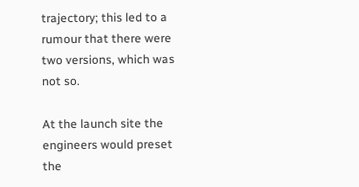trajectory; this led to a rumour that there were two versions, which was not so.

At the launch site the engineers would preset the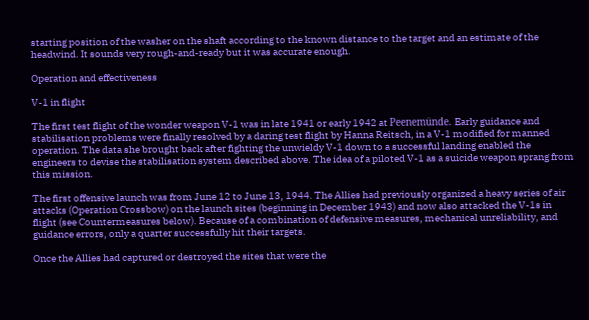starting position of the washer on the shaft according to the known distance to the target and an estimate of the headwind. It sounds very rough-and-ready but it was accurate enough.

Operation and effectiveness

V-1 in flight

The first test flight of the wonder weapon V-1 was in late 1941 or early 1942 at Peenemünde. Early guidance and stabilisation problems were finally resolved by a daring test flight by Hanna Reitsch, in a V-1 modified for manned operation. The data she brought back after fighting the unwieldy V-1 down to a successful landing enabled the engineers to devise the stabilisation system described above. The idea of a piloted V-1 as a suicide weapon sprang from this mission.

The first offensive launch was from June 12 to June 13, 1944. The Allies had previously organized a heavy series of air attacks (Operation Crossbow) on the launch sites (beginning in December 1943) and now also attacked the V-1s in flight (see Countermeasures below). Because of a combination of defensive measures, mechanical unreliability, and guidance errors, only a quarter successfully hit their targets.

Once the Allies had captured or destroyed the sites that were the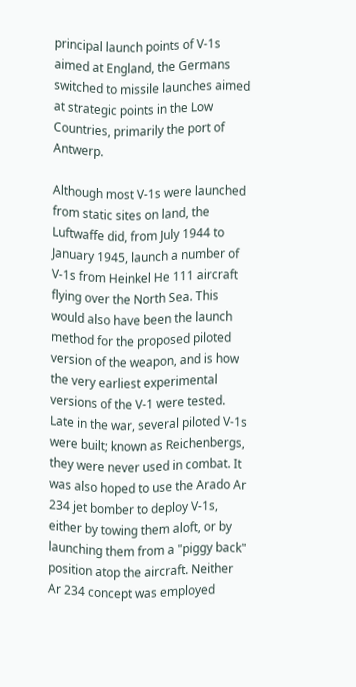principal launch points of V-1s aimed at England, the Germans switched to missile launches aimed at strategic points in the Low Countries, primarily the port of Antwerp.

Although most V-1s were launched from static sites on land, the Luftwaffe did, from July 1944 to January 1945, launch a number of V-1s from Heinkel He 111 aircraft flying over the North Sea. This would also have been the launch method for the proposed piloted version of the weapon, and is how the very earliest experimental versions of the V-1 were tested. Late in the war, several piloted V-1s were built; known as Reichenbergs, they were never used in combat. It was also hoped to use the Arado Ar 234 jet bomber to deploy V-1s, either by towing them aloft, or by launching them from a "piggy back" position atop the aircraft. Neither Ar 234 concept was employed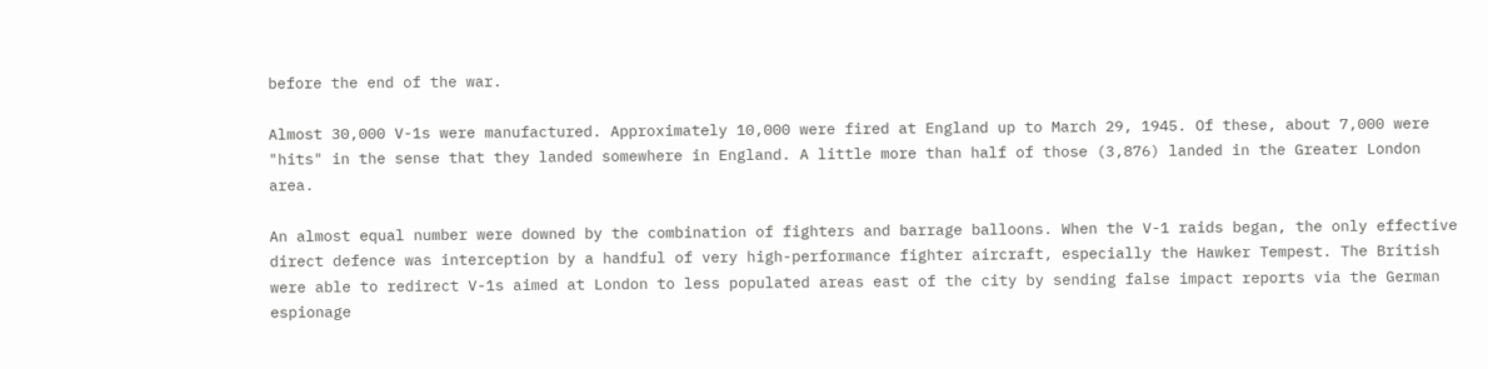before the end of the war.

Almost 30,000 V-1s were manufactured. Approximately 10,000 were fired at England up to March 29, 1945. Of these, about 7,000 were "hits" in the sense that they landed somewhere in England. A little more than half of those (3,876) landed in the Greater London area.

An almost equal number were downed by the combination of fighters and barrage balloons. When the V-1 raids began, the only effective direct defence was interception by a handful of very high-performance fighter aircraft, especially the Hawker Tempest. The British were able to redirect V-1s aimed at London to less populated areas east of the city by sending false impact reports via the German espionage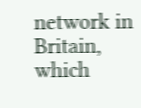network in Britain, which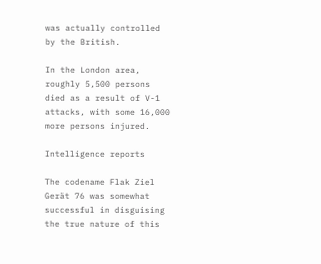was actually controlled by the British.

In the London area, roughly 5,500 persons died as a result of V-1 attacks, with some 16,000 more persons injured.

Intelligence reports

The codename Flak Ziel Gerät 76 was somewhat successful in disguising the true nature of this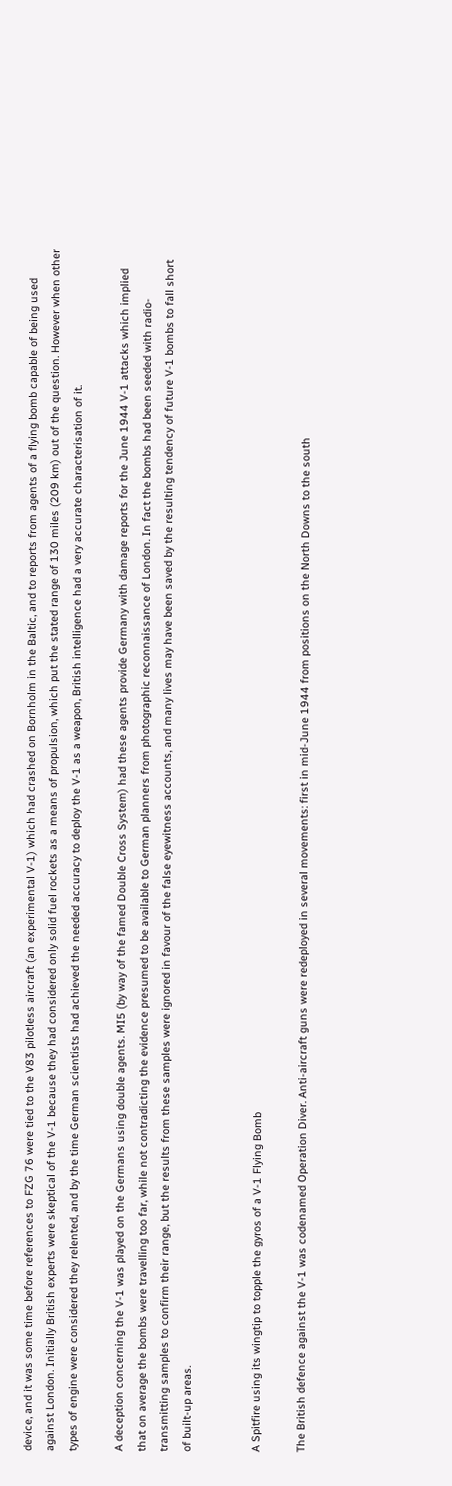device, and it was some time before references to FZG 76 were tied to the V83 pilotless aircraft (an experimental V-1) which had crashed on Bornholm in the Baltic, and to reports from agents of a flying bomb capable of being used against London. Initially British experts were skeptical of the V-1 because they had considered only solid fuel rockets as a means of propulsion, which put the stated range of 130 miles (209 km) out of the question. However when other types of engine were considered they relented, and by the time German scientists had achieved the needed accuracy to deploy the V-1 as a weapon, British intelligence had a very accurate characterisation of it.

A deception concerning the V-1 was played on the Germans using double agents. MI5 (by way of the famed Double Cross System) had these agents provide Germany with damage reports for the June 1944 V-1 attacks which implied that on average the bombs were travelling too far, while not contradicting the evidence presumed to be available to German planners from photographic reconnaissance of London. In fact the bombs had been seeded with radio-transmitting samples to confirm their range, but the results from these samples were ignored in favour of the false eyewitness accounts, and many lives may have been saved by the resulting tendency of future V-1 bombs to fall short of built-up areas.


A Spitfire using its wingtip to topple the gyros of a V-1 Flying Bomb

The British defence against the V-1 was codenamed Operation Diver. Anti-aircraft guns were redeployed in several movements: first in mid-June 1944 from positions on the North Downs to the south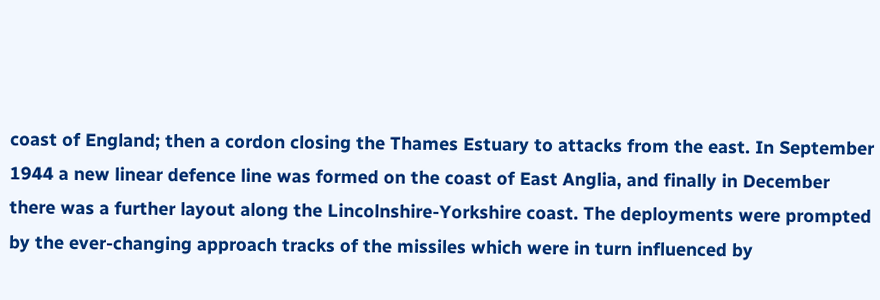coast of England; then a cordon closing the Thames Estuary to attacks from the east. In September 1944 a new linear defence line was formed on the coast of East Anglia, and finally in December there was a further layout along the Lincolnshire-Yorkshire coast. The deployments were prompted by the ever-changing approach tracks of the missiles which were in turn influenced by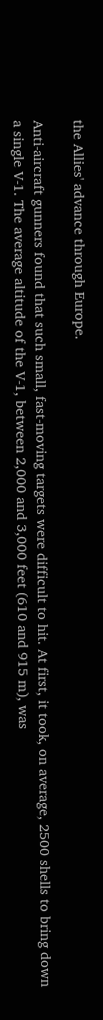the Allies' advance through Europe.

Anti-aircraft gunners found that such small, fast-moving targets were difficult to hit. At first, it took, on average, 2500 shells to bring down a single V-1. The average altitude of the V-1, between 2,000 and 3,000 feet (610 and 915 m), was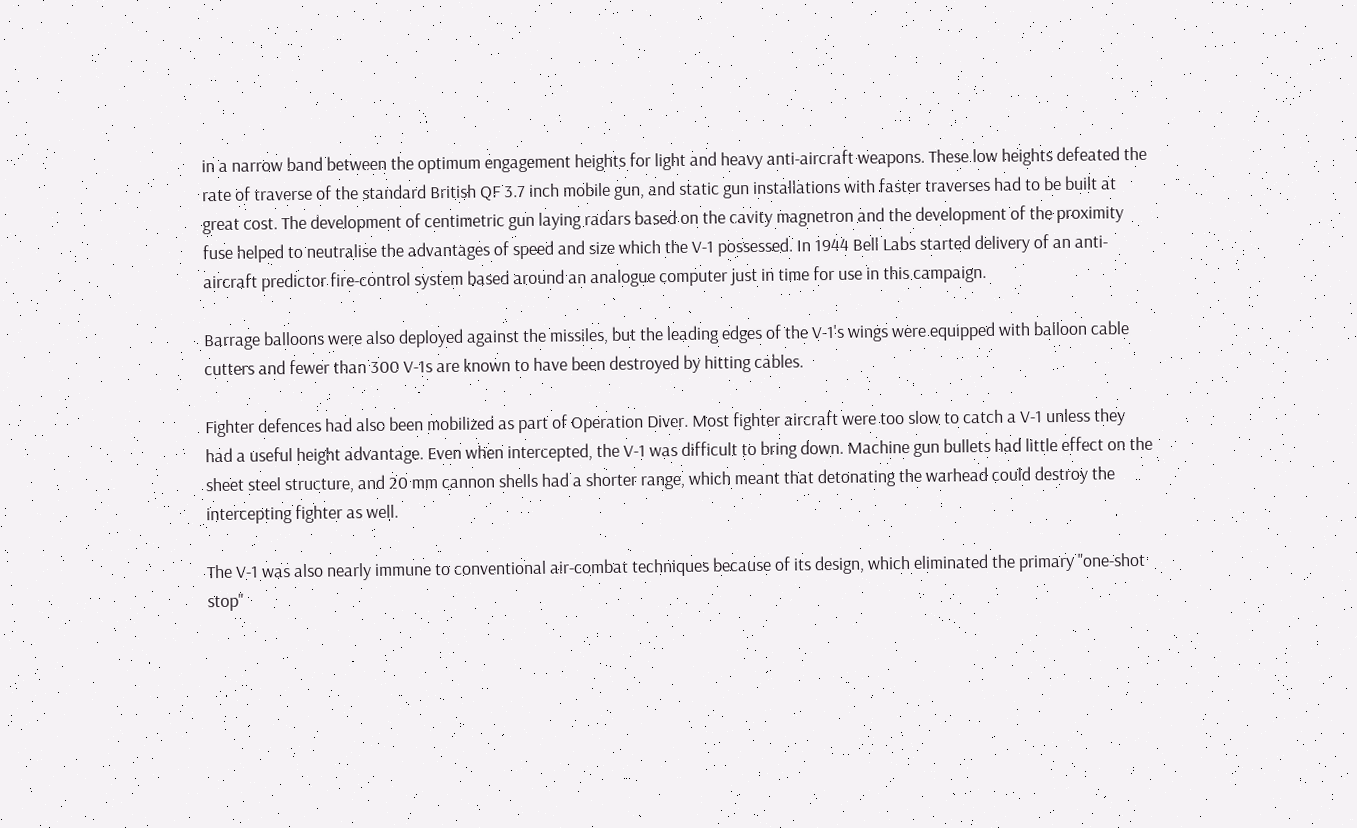in a narrow band between the optimum engagement heights for light and heavy anti-aircraft weapons. These low heights defeated the rate of traverse of the standard British QF 3.7 inch mobile gun, and static gun installations with faster traverses had to be built at great cost. The development of centimetric gun laying radars based on the cavity magnetron and the development of the proximity fuse helped to neutralise the advantages of speed and size which the V-1 possessed. In 1944 Bell Labs started delivery of an anti-aircraft predictor fire-control system based around an analogue computer just in time for use in this campaign.

Barrage balloons were also deployed against the missiles, but the leading edges of the V-1's wings were equipped with balloon cable cutters and fewer than 300 V-1s are known to have been destroyed by hitting cables.

Fighter defences had also been mobilized as part of Operation Diver. Most fighter aircraft were too slow to catch a V-1 unless they had a useful height advantage. Even when intercepted, the V-1 was difficult to bring down. Machine gun bullets had little effect on the sheet steel structure, and 20 mm cannon shells had a shorter range, which meant that detonating the warhead could destroy the intercepting fighter as well.

The V-1 was also nearly immune to conventional air-combat techniques because of its design, which eliminated the primary "one-shot stop"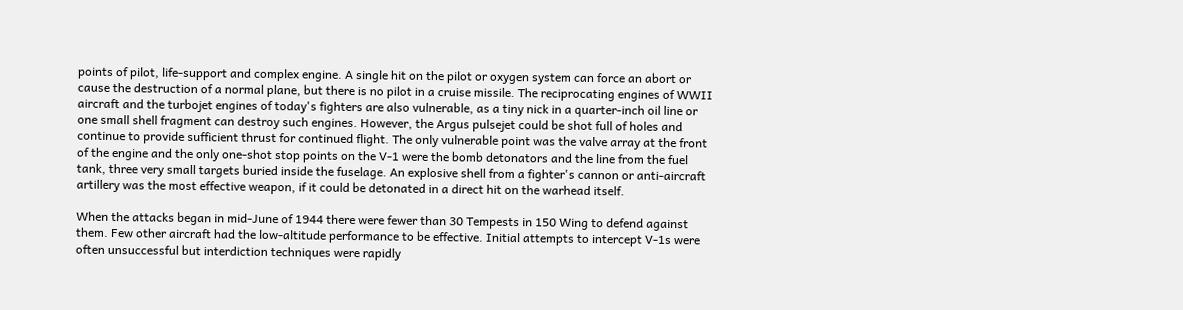points of pilot, life-support and complex engine. A single hit on the pilot or oxygen system can force an abort or cause the destruction of a normal plane, but there is no pilot in a cruise missile. The reciprocating engines of WWII aircraft and the turbojet engines of today's fighters are also vulnerable, as a tiny nick in a quarter-inch oil line or one small shell fragment can destroy such engines. However, the Argus pulsejet could be shot full of holes and continue to provide sufficient thrust for continued flight. The only vulnerable point was the valve array at the front of the engine and the only one-shot stop points on the V-1 were the bomb detonators and the line from the fuel tank, three very small targets buried inside the fuselage. An explosive shell from a fighter's cannon or anti-aircraft artillery was the most effective weapon, if it could be detonated in a direct hit on the warhead itself.

When the attacks began in mid-June of 1944 there were fewer than 30 Tempests in 150 Wing to defend against them. Few other aircraft had the low-altitude performance to be effective. Initial attempts to intercept V-1s were often unsuccessful but interdiction techniques were rapidly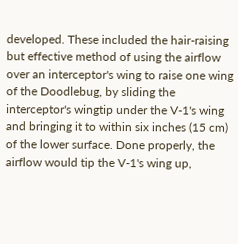developed. These included the hair-raising but effective method of using the airflow over an interceptor's wing to raise one wing of the Doodlebug, by sliding the interceptor's wingtip under the V-1's wing and bringing it to within six inches (15 cm) of the lower surface. Done properly, the airflow would tip the V-1's wing up,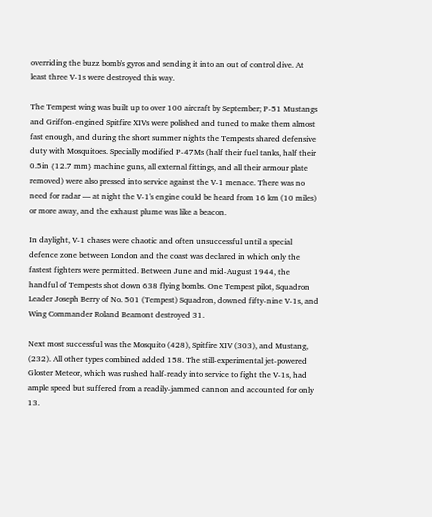overriding the buzz bomb's gyros and sending it into an out of control dive. At least three V-1s were destroyed this way.

The Tempest wing was built up to over 100 aircraft by September; P-51 Mustangs and Griffon-engined Spitfire XIVs were polished and tuned to make them almost fast enough, and during the short summer nights the Tempests shared defensive duty with Mosquitoes. Specially modified P-47Ms (half their fuel tanks, half their 0.5in {12.7 mm} machine guns, all external fittings, and all their armour plate removed) were also pressed into service against the V-1 menace. There was no need for radar — at night the V-1's engine could be heard from 16 km (10 miles) or more away, and the exhaust plume was like a beacon.

In daylight, V-1 chases were chaotic and often unsuccessful until a special defence zone between London and the coast was declared in which only the fastest fighters were permitted. Between June and mid-August 1944, the handful of Tempests shot down 638 flying bombs. One Tempest pilot, Squadron Leader Joseph Berry of No. 501 (Tempest) Squadron, downed fifty-nine V-1s, and Wing Commander Roland Beamont destroyed 31.

Next most successful was the Mosquito (428), Spitfire XIV (303), and Mustang, (232). All other types combined added 158. The still-experimental jet-powered Gloster Meteor, which was rushed half-ready into service to fight the V-1s, had ample speed but suffered from a readily-jammed cannon and accounted for only 13.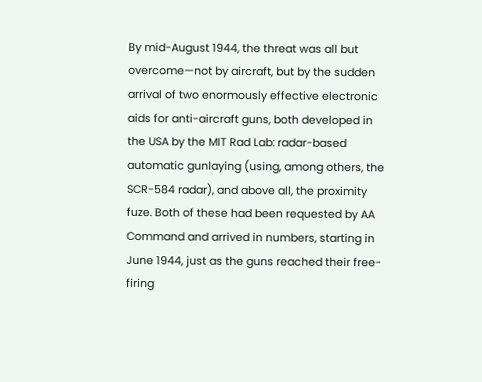By mid-August 1944, the threat was all but overcome—not by aircraft, but by the sudden arrival of two enormously effective electronic aids for anti-aircraft guns, both developed in the USA by the MIT Rad Lab: radar-based automatic gunlaying (using, among others, the SCR-584 radar), and above all, the proximity fuze. Both of these had been requested by AA Command and arrived in numbers, starting in June 1944, just as the guns reached their free-firing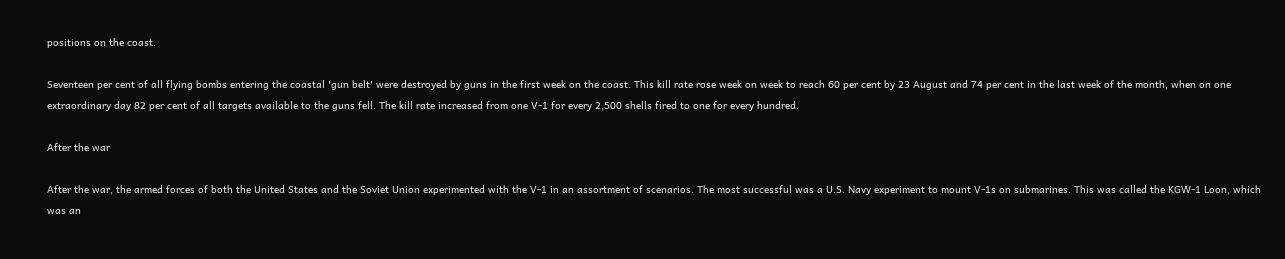positions on the coast.

Seventeen per cent of all flying bombs entering the coastal 'gun belt' were destroyed by guns in the first week on the coast. This kill rate rose week on week to reach 60 per cent by 23 August and 74 per cent in the last week of the month, when on one extraordinary day 82 per cent of all targets available to the guns fell. The kill rate increased from one V-1 for every 2,500 shells fired to one for every hundred.

After the war

After the war, the armed forces of both the United States and the Soviet Union experimented with the V-1 in an assortment of scenarios. The most successful was a U.S. Navy experiment to mount V-1s on submarines. This was called the KGW-1 Loon, which was an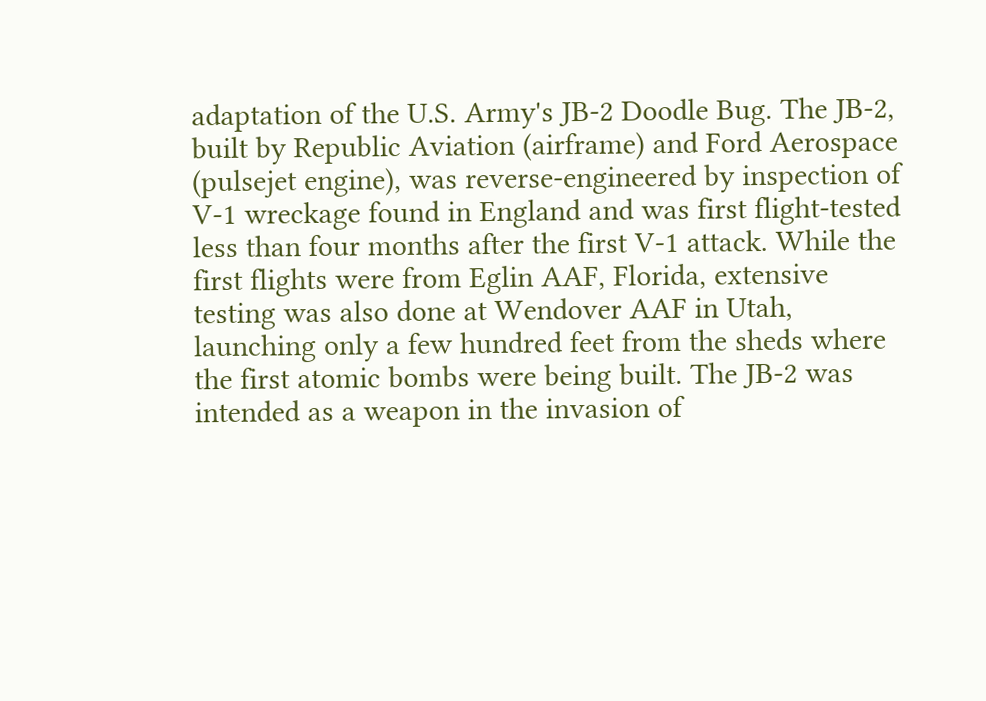adaptation of the U.S. Army's JB-2 Doodle Bug. The JB-2, built by Republic Aviation (airframe) and Ford Aerospace (pulsejet engine), was reverse-engineered by inspection of V-1 wreckage found in England and was first flight-tested less than four months after the first V-1 attack. While the first flights were from Eglin AAF, Florida, extensive testing was also done at Wendover AAF in Utah, launching only a few hundred feet from the sheds where the first atomic bombs were being built. The JB-2 was intended as a weapon in the invasion of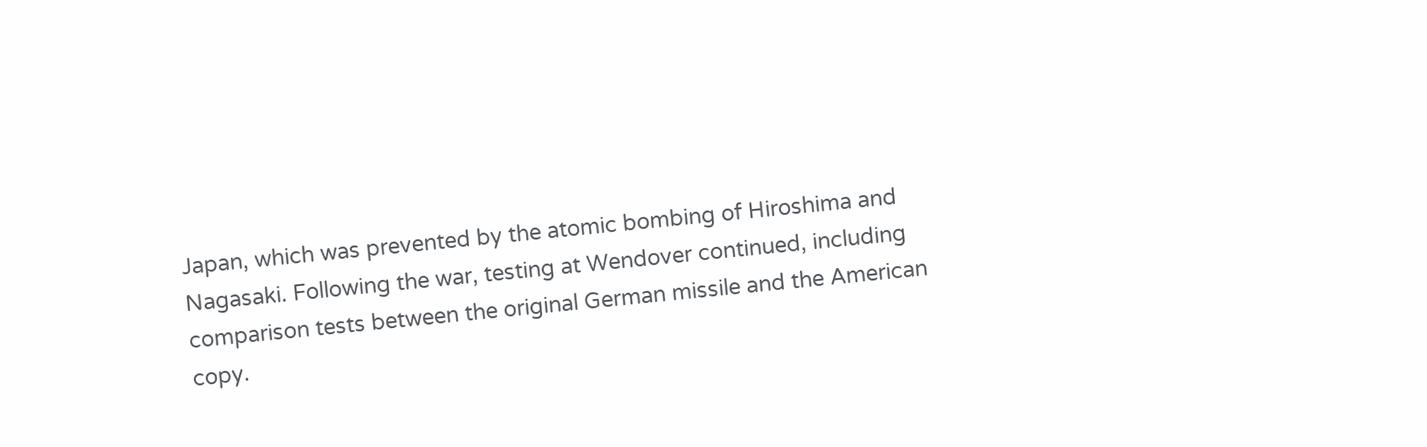Japan, which was prevented by the atomic bombing of Hiroshima and Nagasaki. Following the war, testing at Wendover continued, including comparison tests between the original German missile and the American copy.